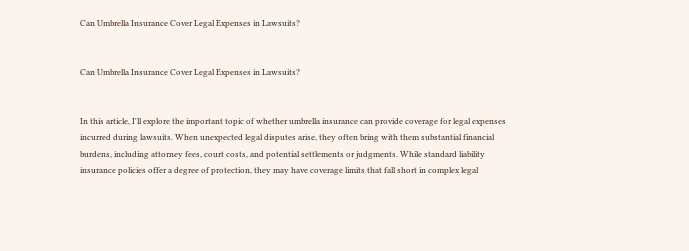Can Umbrella Insurance Cover Legal Expenses in Lawsuits?


Can Umbrella Insurance Cover Legal Expenses in Lawsuits?


In this article, I'll explore the important topic of whether umbrella insurance can provide coverage for legal expenses incurred during lawsuits. When unexpected legal disputes arise, they often bring with them substantial financial burdens, including attorney fees, court costs, and potential settlements or judgments. While standard liability insurance policies offer a degree of protection, they may have coverage limits that fall short in complex legal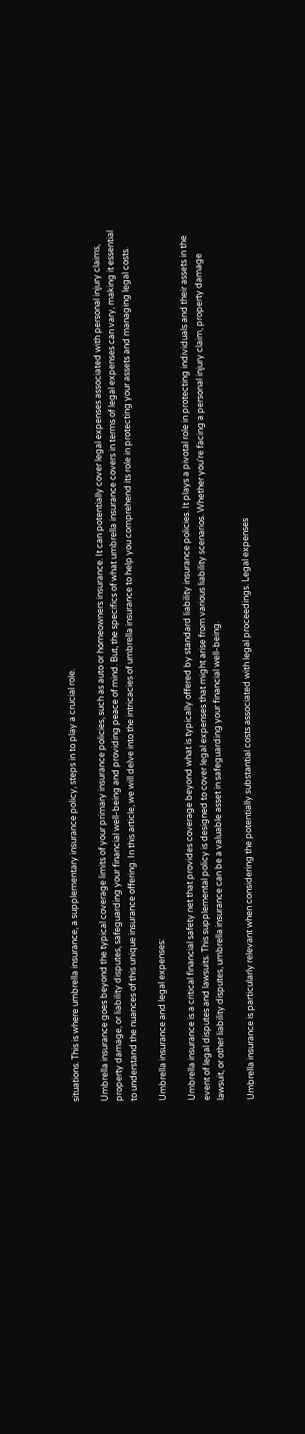situations. This is where umbrella insurance, a supplementary insurance policy, steps in to play a crucial role.

Umbrella insurance goes beyond the typical coverage limits of your primary insurance policies, such as auto or homeowners insurance. It can potentially cover legal expenses associated with personal injury claims, property damage, or liability disputes, safeguarding your financial well-being and providing peace of mind. But, the specifics of what umbrella insurance covers in terms of legal expenses can vary, making it essential to understand the nuances of this unique insurance offering. In this article, we will delve into the intricacies of umbrella insurance to help you comprehend its role in protecting your assets and managing legal costs.

Umbrella insurance and legal expenses:

Umbrella insurance is a critical financial safety net that provides coverage beyond what is typically offered by standard liability insurance policies. It plays a pivotal role in protecting individuals and their assets in the event of legal disputes and lawsuits. This supplemental policy is designed to cover legal expenses that might arise from various liability scenarios. Whether you're facing a personal injury claim, property damage lawsuit, or other liability disputes, umbrella insurance can be a valuable asset in safeguarding your financial well-being.

Umbrella insurance is particularly relevant when considering the potentially substantial costs associated with legal proceedings. Legal expenses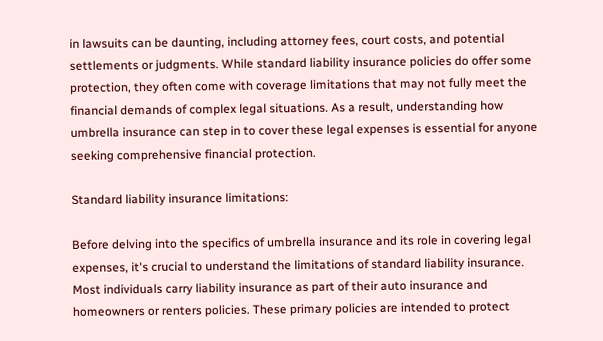in lawsuits can be daunting, including attorney fees, court costs, and potential settlements or judgments. While standard liability insurance policies do offer some protection, they often come with coverage limitations that may not fully meet the financial demands of complex legal situations. As a result, understanding how umbrella insurance can step in to cover these legal expenses is essential for anyone seeking comprehensive financial protection.

Standard liability insurance limitations:

Before delving into the specifics of umbrella insurance and its role in covering legal expenses, it's crucial to understand the limitations of standard liability insurance. Most individuals carry liability insurance as part of their auto insurance and homeowners or renters policies. These primary policies are intended to protect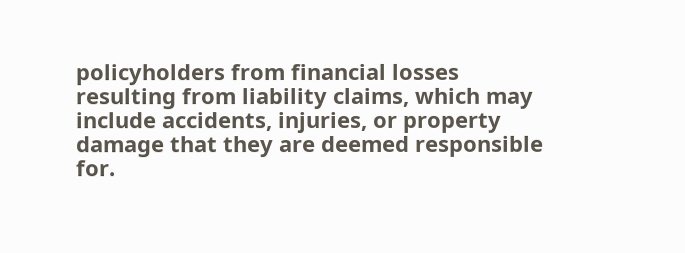policyholders from financial losses resulting from liability claims, which may include accidents, injuries, or property damage that they are deemed responsible for.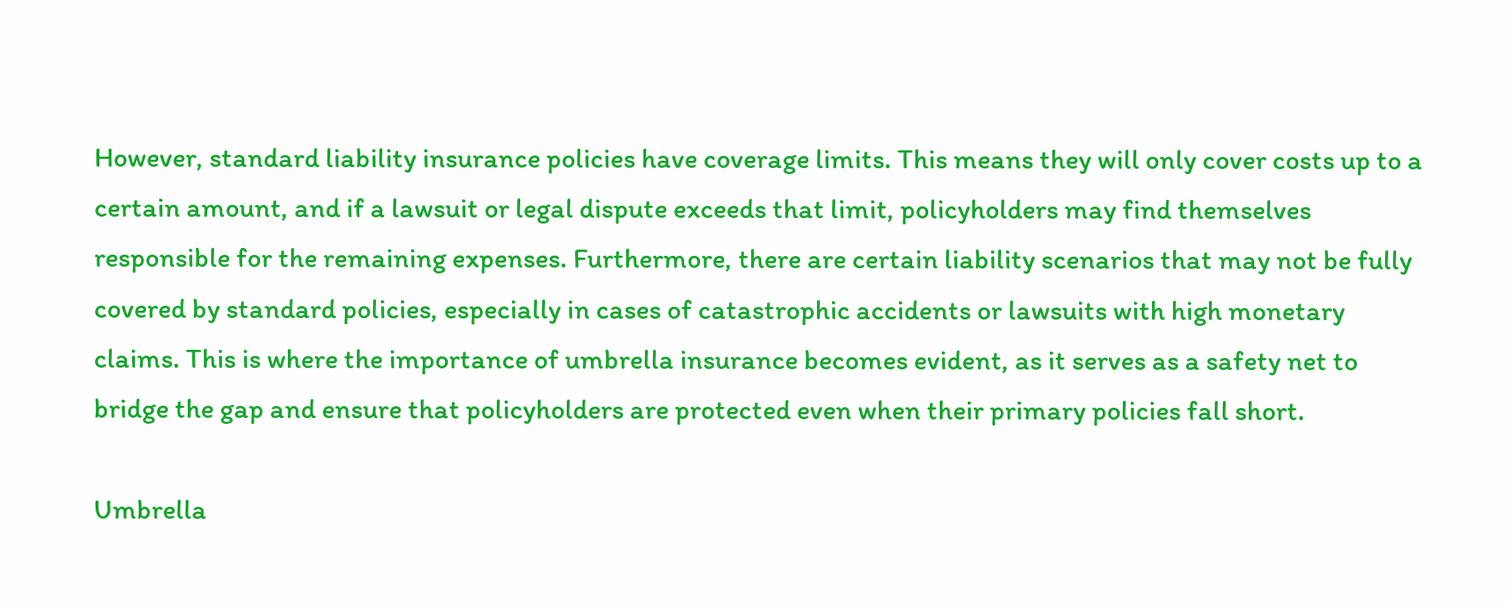However, standard liability insurance policies have coverage limits. This means they will only cover costs up to a certain amount, and if a lawsuit or legal dispute exceeds that limit, policyholders may find themselves responsible for the remaining expenses. Furthermore, there are certain liability scenarios that may not be fully covered by standard policies, especially in cases of catastrophic accidents or lawsuits with high monetary claims. This is where the importance of umbrella insurance becomes evident, as it serves as a safety net to bridge the gap and ensure that policyholders are protected even when their primary policies fall short.

Umbrella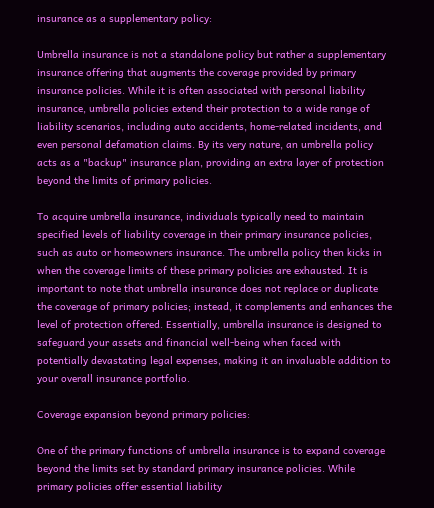insurance as a supplementary policy:

Umbrella insurance is not a standalone policy but rather a supplementary insurance offering that augments the coverage provided by primary insurance policies. While it is often associated with personal liability insurance, umbrella policies extend their protection to a wide range of liability scenarios, including auto accidents, home-related incidents, and even personal defamation claims. By its very nature, an umbrella policy acts as a "backup" insurance plan, providing an extra layer of protection beyond the limits of primary policies.

To acquire umbrella insurance, individuals typically need to maintain specified levels of liability coverage in their primary insurance policies, such as auto or homeowners insurance. The umbrella policy then kicks in when the coverage limits of these primary policies are exhausted. It is important to note that umbrella insurance does not replace or duplicate the coverage of primary policies; instead, it complements and enhances the level of protection offered. Essentially, umbrella insurance is designed to safeguard your assets and financial well-being when faced with potentially devastating legal expenses, making it an invaluable addition to your overall insurance portfolio.

Coverage expansion beyond primary policies:

One of the primary functions of umbrella insurance is to expand coverage beyond the limits set by standard primary insurance policies. While primary policies offer essential liability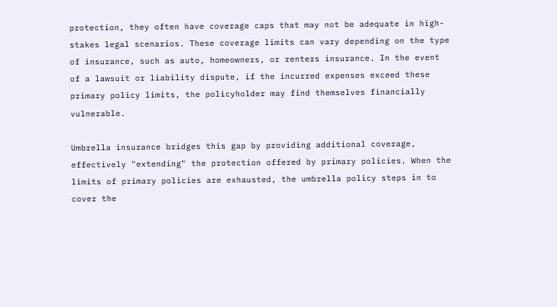protection, they often have coverage caps that may not be adequate in high-stakes legal scenarios. These coverage limits can vary depending on the type of insurance, such as auto, homeowners, or renters insurance. In the event of a lawsuit or liability dispute, if the incurred expenses exceed these primary policy limits, the policyholder may find themselves financially vulnerable.

Umbrella insurance bridges this gap by providing additional coverage, effectively "extending" the protection offered by primary policies. When the limits of primary policies are exhausted, the umbrella policy steps in to cover the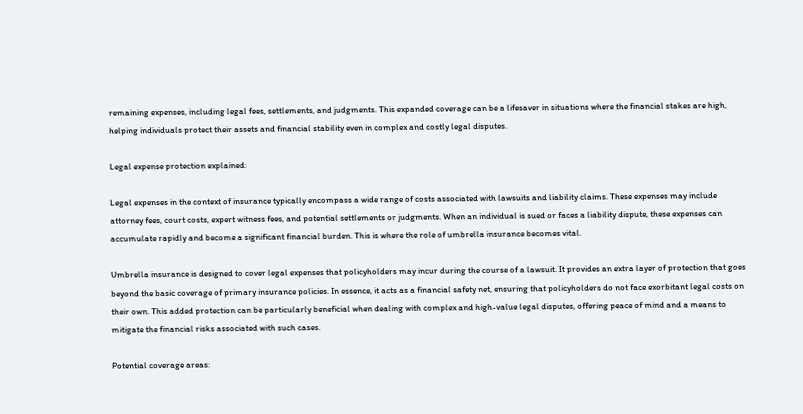remaining expenses, including legal fees, settlements, and judgments. This expanded coverage can be a lifesaver in situations where the financial stakes are high, helping individuals protect their assets and financial stability even in complex and costly legal disputes.

Legal expense protection explained:

Legal expenses in the context of insurance typically encompass a wide range of costs associated with lawsuits and liability claims. These expenses may include attorney fees, court costs, expert witness fees, and potential settlements or judgments. When an individual is sued or faces a liability dispute, these expenses can accumulate rapidly and become a significant financial burden. This is where the role of umbrella insurance becomes vital.

Umbrella insurance is designed to cover legal expenses that policyholders may incur during the course of a lawsuit. It provides an extra layer of protection that goes beyond the basic coverage of primary insurance policies. In essence, it acts as a financial safety net, ensuring that policyholders do not face exorbitant legal costs on their own. This added protection can be particularly beneficial when dealing with complex and high-value legal disputes, offering peace of mind and a means to mitigate the financial risks associated with such cases.

Potential coverage areas: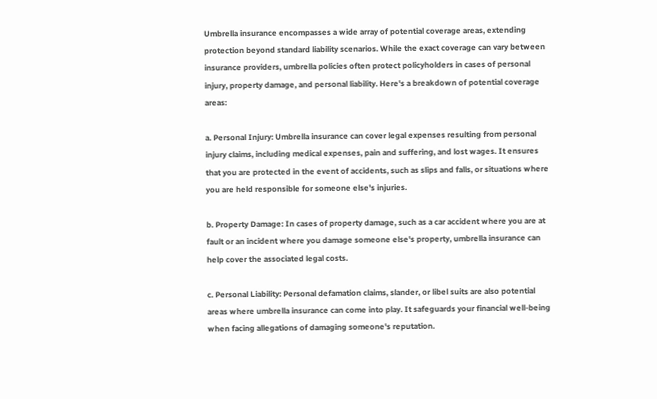Umbrella insurance encompasses a wide array of potential coverage areas, extending protection beyond standard liability scenarios. While the exact coverage can vary between insurance providers, umbrella policies often protect policyholders in cases of personal injury, property damage, and personal liability. Here's a breakdown of potential coverage areas:

a. Personal Injury: Umbrella insurance can cover legal expenses resulting from personal injury claims, including medical expenses, pain and suffering, and lost wages. It ensures that you are protected in the event of accidents, such as slips and falls, or situations where you are held responsible for someone else's injuries.

b. Property Damage: In cases of property damage, such as a car accident where you are at fault or an incident where you damage someone else's property, umbrella insurance can help cover the associated legal costs.

c. Personal Liability: Personal defamation claims, slander, or libel suits are also potential areas where umbrella insurance can come into play. It safeguards your financial well-being when facing allegations of damaging someone's reputation.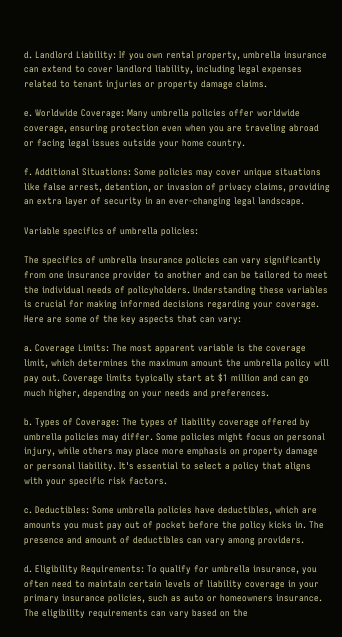d. Landlord Liability: If you own rental property, umbrella insurance can extend to cover landlord liability, including legal expenses related to tenant injuries or property damage claims.

e. Worldwide Coverage: Many umbrella policies offer worldwide coverage, ensuring protection even when you are traveling abroad or facing legal issues outside your home country.

f. Additional Situations: Some policies may cover unique situations like false arrest, detention, or invasion of privacy claims, providing an extra layer of security in an ever-changing legal landscape.

Variable specifics of umbrella policies:

The specifics of umbrella insurance policies can vary significantly from one insurance provider to another and can be tailored to meet the individual needs of policyholders. Understanding these variables is crucial for making informed decisions regarding your coverage. Here are some of the key aspects that can vary:

a. Coverage Limits: The most apparent variable is the coverage limit, which determines the maximum amount the umbrella policy will pay out. Coverage limits typically start at $1 million and can go much higher, depending on your needs and preferences.

b. Types of Coverage: The types of liability coverage offered by umbrella policies may differ. Some policies might focus on personal injury, while others may place more emphasis on property damage or personal liability. It's essential to select a policy that aligns with your specific risk factors.

c. Deductibles: Some umbrella policies have deductibles, which are amounts you must pay out of pocket before the policy kicks in. The presence and amount of deductibles can vary among providers.

d. Eligibility Requirements: To qualify for umbrella insurance, you often need to maintain certain levels of liability coverage in your primary insurance policies, such as auto or homeowners insurance. The eligibility requirements can vary based on the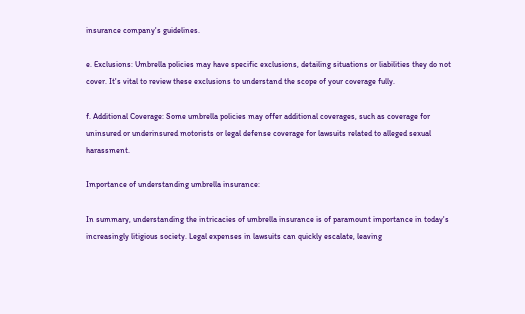insurance company's guidelines.

e. Exclusions: Umbrella policies may have specific exclusions, detailing situations or liabilities they do not cover. It's vital to review these exclusions to understand the scope of your coverage fully.

f. Additional Coverage: Some umbrella policies may offer additional coverages, such as coverage for uninsured or underinsured motorists or legal defense coverage for lawsuits related to alleged sexual harassment.

Importance of understanding umbrella insurance:

In summary, understanding the intricacies of umbrella insurance is of paramount importance in today's increasingly litigious society. Legal expenses in lawsuits can quickly escalate, leaving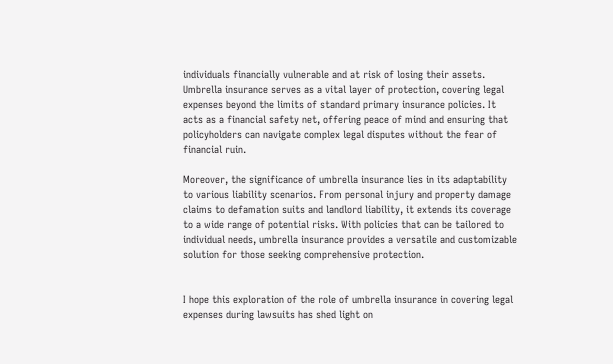individuals financially vulnerable and at risk of losing their assets. Umbrella insurance serves as a vital layer of protection, covering legal expenses beyond the limits of standard primary insurance policies. It acts as a financial safety net, offering peace of mind and ensuring that policyholders can navigate complex legal disputes without the fear of financial ruin.

Moreover, the significance of umbrella insurance lies in its adaptability to various liability scenarios. From personal injury and property damage claims to defamation suits and landlord liability, it extends its coverage to a wide range of potential risks. With policies that can be tailored to individual needs, umbrella insurance provides a versatile and customizable solution for those seeking comprehensive protection.


I hope this exploration of the role of umbrella insurance in covering legal expenses during lawsuits has shed light on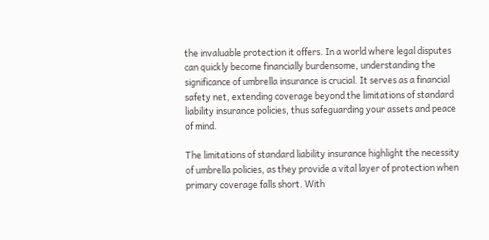the invaluable protection it offers. In a world where legal disputes can quickly become financially burdensome, understanding the significance of umbrella insurance is crucial. It serves as a financial safety net, extending coverage beyond the limitations of standard liability insurance policies, thus safeguarding your assets and peace of mind.

The limitations of standard liability insurance highlight the necessity of umbrella policies, as they provide a vital layer of protection when primary coverage falls short. With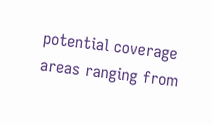potential coverage areas ranging from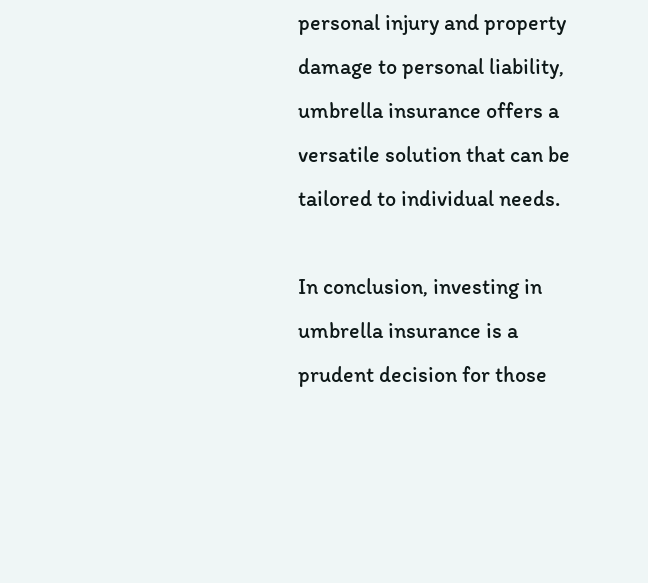personal injury and property damage to personal liability, umbrella insurance offers a versatile solution that can be tailored to individual needs.

In conclusion, investing in umbrella insurance is a prudent decision for those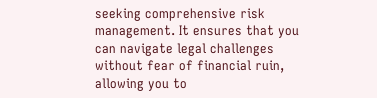seeking comprehensive risk management. It ensures that you can navigate legal challenges without fear of financial ruin, allowing you to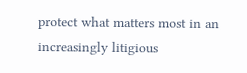protect what matters most in an increasingly litigious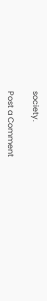society.

Post a Comment